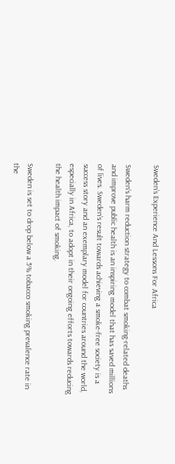Sweden’s Experience And Lessons For Africa

Sweden’s harm reduction strategy to combat smoking-related deaths and improve public health is an inspiring model that has saved millions of lives. Sweden’s result towards achieving a smoke-free society is a success story and an exemplary model for countries around the world, especially in Africa, to adopt in their ongoing efforts towards reducing the health impact of smoking.

Sweden is set to drop below a 5% tobacco smoking prevalence rate in the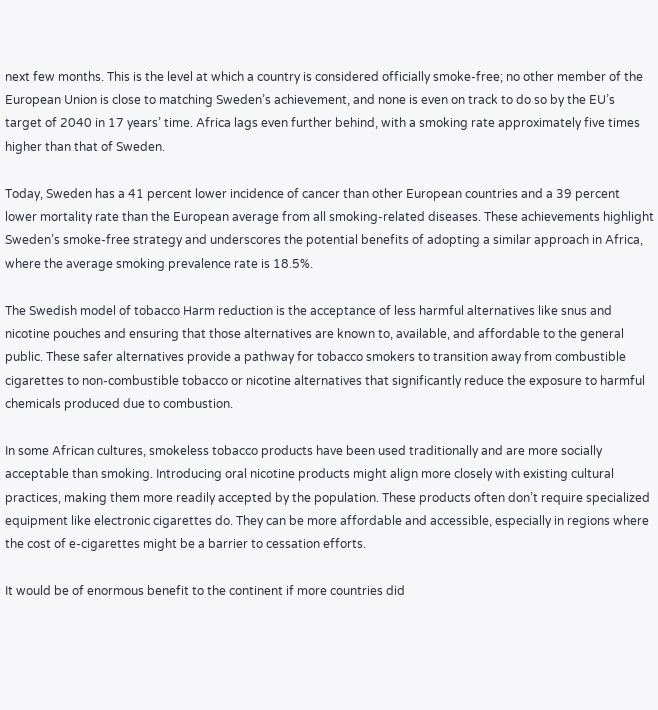next few months. This is the level at which a country is considered officially smoke-free; no other member of the European Union is close to matching Sweden’s achievement, and none is even on track to do so by the EU’s target of 2040 in 17 years’ time. Africa lags even further behind, with a smoking rate approximately five times higher than that of Sweden.

Today, Sweden has a 41 percent lower incidence of cancer than other European countries and a 39 percent lower mortality rate than the European average from all smoking-related diseases. These achievements highlight Sweden’s smoke-free strategy and underscores the potential benefits of adopting a similar approach in Africa, where the average smoking prevalence rate is 18.5%.

The Swedish model of tobacco Harm reduction is the acceptance of less harmful alternatives like snus and nicotine pouches and ensuring that those alternatives are known to, available, and affordable to the general public. These safer alternatives provide a pathway for tobacco smokers to transition away from combustible cigarettes to non-combustible tobacco or nicotine alternatives that significantly reduce the exposure to harmful chemicals produced due to combustion.

In some African cultures, smokeless tobacco products have been used traditionally and are more socially acceptable than smoking. Introducing oral nicotine products might align more closely with existing cultural practices, making them more readily accepted by the population. These products often don’t require specialized equipment like electronic cigarettes do. They can be more affordable and accessible, especially in regions where the cost of e-cigarettes might be a barrier to cessation efforts.

It would be of enormous benefit to the continent if more countries did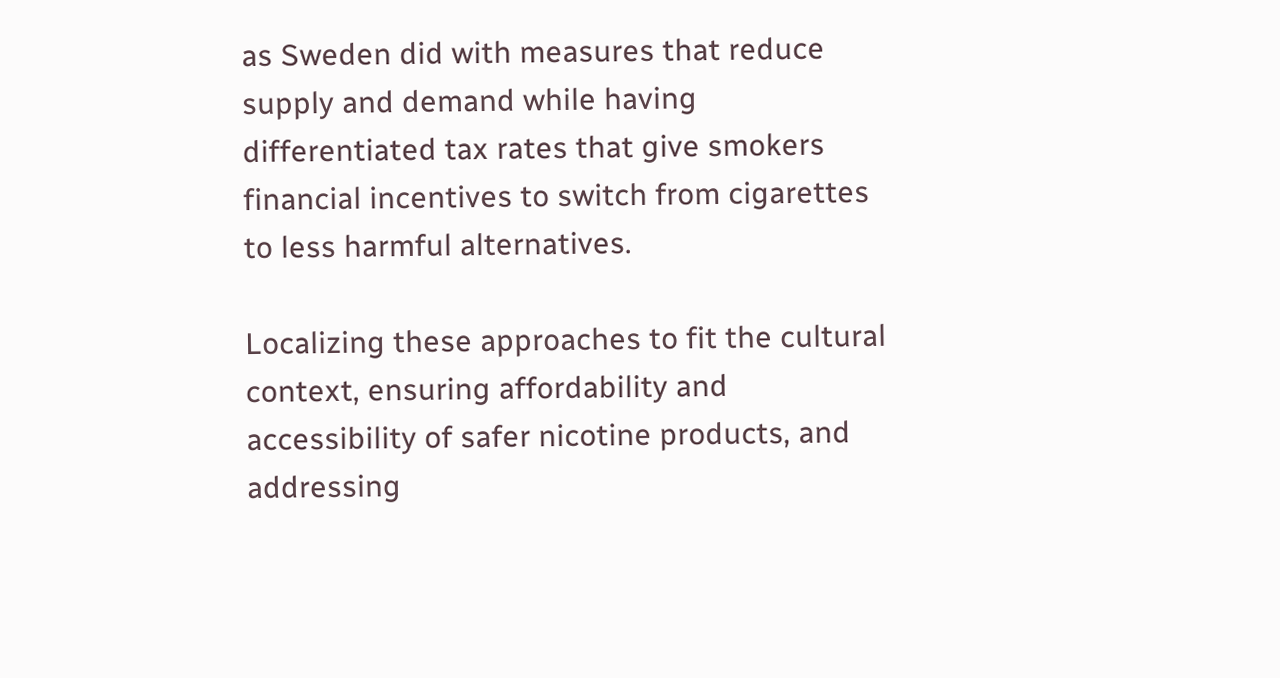as Sweden did with measures that reduce supply and demand while having differentiated tax rates that give smokers financial incentives to switch from cigarettes to less harmful alternatives.

Localizing these approaches to fit the cultural context, ensuring affordability and accessibility of safer nicotine products, and addressing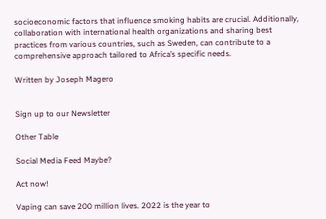socioeconomic factors that influence smoking habits are crucial. Additionally, collaboration with international health organizations and sharing best practices from various countries, such as Sweden, can contribute to a comprehensive approach tailored to Africa’s specific needs.

Written by Joseph Magero


Sign up to our Newsletter

Other Table

Social Media Feed Maybe?

Act now!

Vaping can save 200 million lives. 2022 is the year to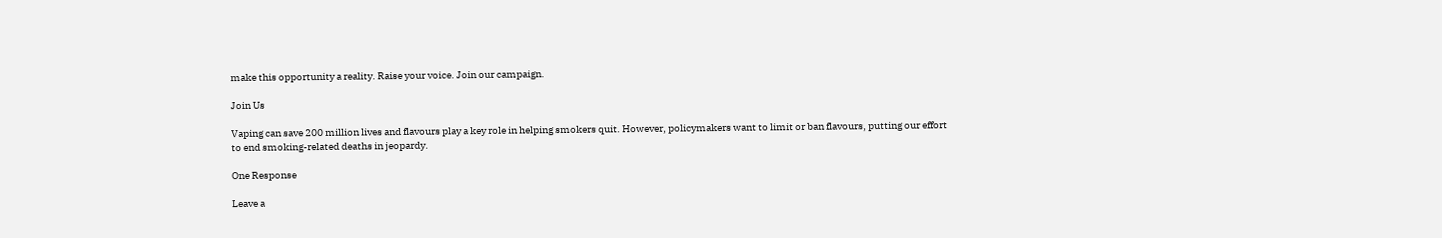make this opportunity a reality. Raise your voice. Join our campaign.

Join Us

Vaping can save 200 million lives and flavours play a key role in helping smokers quit. However, policymakers want to limit or ban flavours, putting our effort to end smoking-related deaths in jeopardy.

One Response

Leave a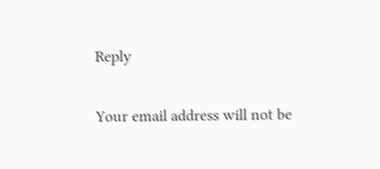Reply

Your email address will not be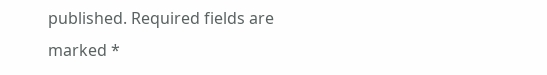published. Required fields are marked *